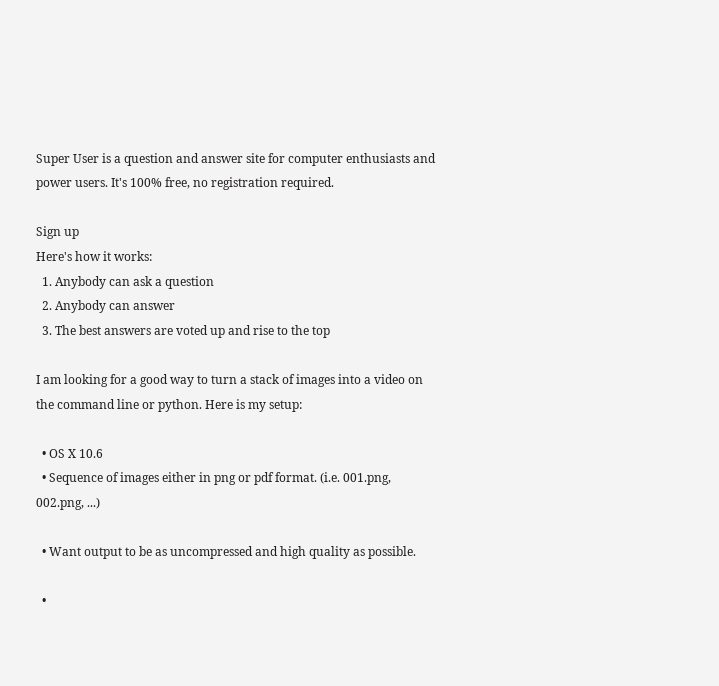Super User is a question and answer site for computer enthusiasts and power users. It's 100% free, no registration required.

Sign up
Here's how it works:
  1. Anybody can ask a question
  2. Anybody can answer
  3. The best answers are voted up and rise to the top

I am looking for a good way to turn a stack of images into a video on the command line or python. Here is my setup:

  • OS X 10.6
  • Sequence of images either in png or pdf format. (i.e. 001.png, 002.png, ...)

  • Want output to be as uncompressed and high quality as possible.

  •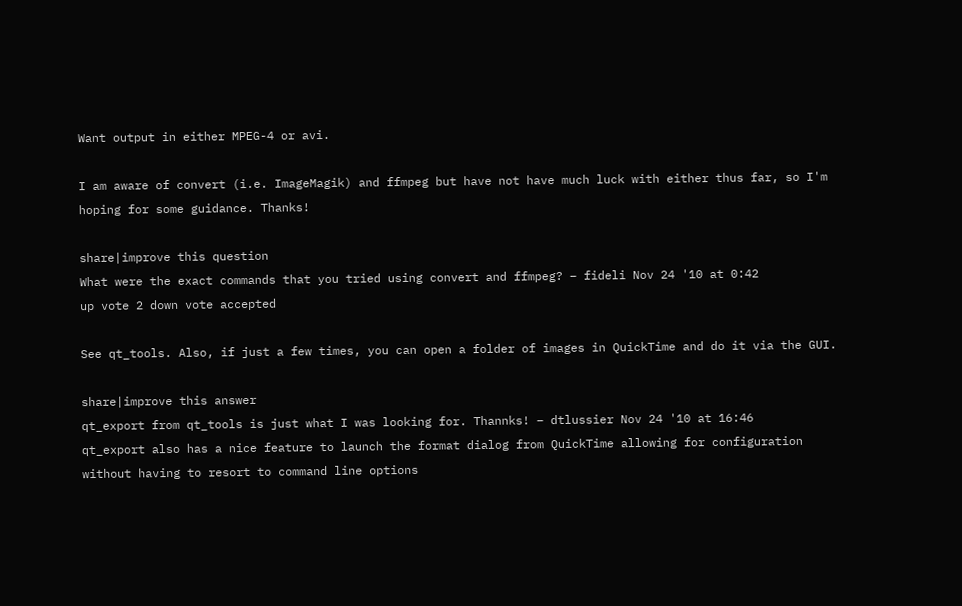Want output in either MPEG-4 or avi.

I am aware of convert (i.e. ImageMagik) and ffmpeg but have not have much luck with either thus far, so I'm hoping for some guidance. Thanks!

share|improve this question
What were the exact commands that you tried using convert and ffmpeg? – fideli Nov 24 '10 at 0:42
up vote 2 down vote accepted

See qt_tools. Also, if just a few times, you can open a folder of images in QuickTime and do it via the GUI.

share|improve this answer
qt_export from qt_tools is just what I was looking for. Thannks! – dtlussier Nov 24 '10 at 16:46
qt_export also has a nice feature to launch the format dialog from QuickTime allowing for configuration without having to resort to command line options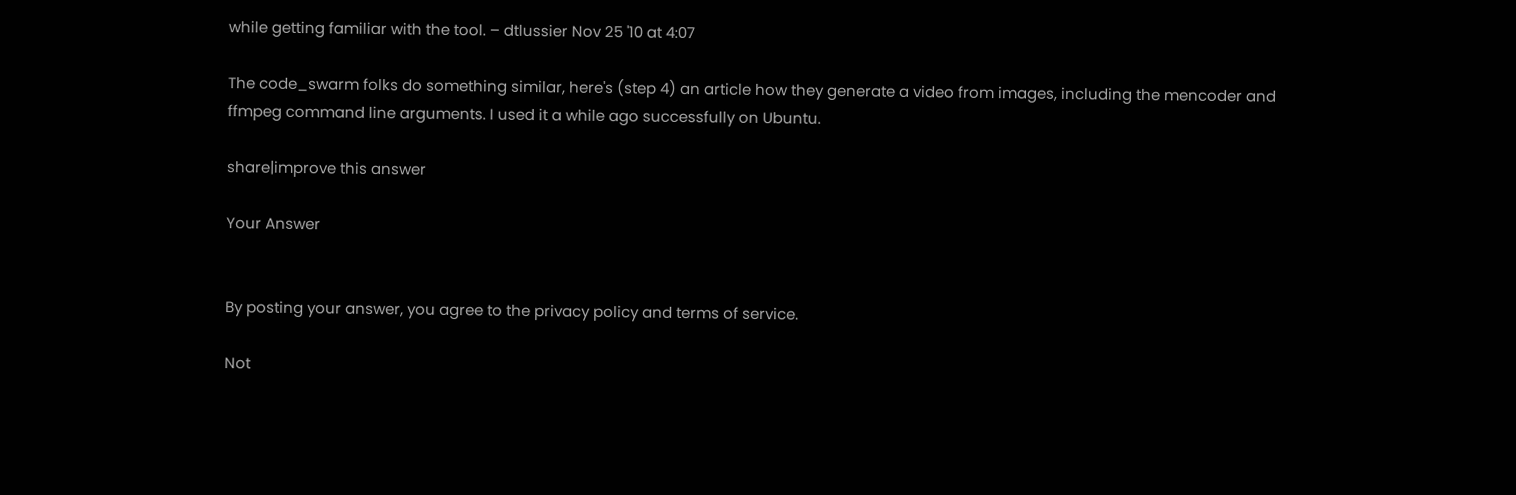while getting familiar with the tool. – dtlussier Nov 25 '10 at 4:07

The code_swarm folks do something similar, here's (step 4) an article how they generate a video from images, including the mencoder and ffmpeg command line arguments. I used it a while ago successfully on Ubuntu.

share|improve this answer

Your Answer


By posting your answer, you agree to the privacy policy and terms of service.

Not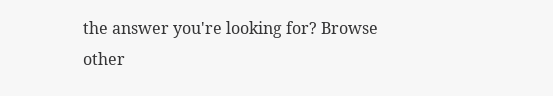the answer you're looking for? Browse other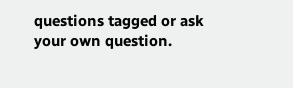questions tagged or ask your own question.